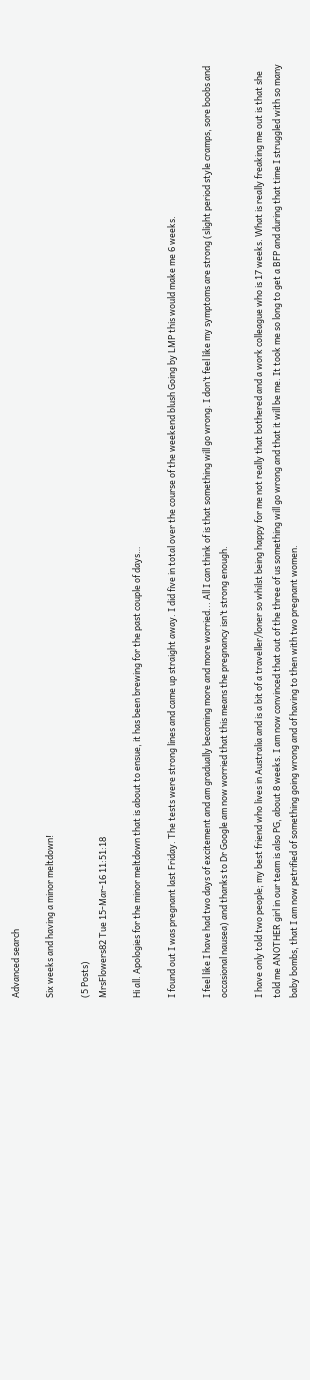Advanced search

Six weeks and having a minor meltdown!

(5 Posts)
MrsFlowers82 Tue 15-Mar-16 11:51:18

Hi all. Apologies for the minor meltdown that is about to ensue, it has been brewing for the past couple of days…

I found out I was pregnant last Friday. The tests were strong lines and came up straight away. I did five in total over the course of the weekend blush Going by LMP this would make me 6 weeks.

I feel like I have had two days of excitement and am gradually becoming more and more worried... All I can think of is that something will go wrong. I don’t feel like my symptoms are strong (slight period style cramps, sore boobs and occasional nausea) and thanks to Dr Google am now worried that this means the pregnancy isn’t strong enough.

I have only told two people; my best friend who lives in Australia and is a bit of a traveller/loner so whilst being happy for me not really that bothered and a work colleague who is 17 weeks. What is really freaking me out is that she told me ANOTHER girl in our team is also PG, about 8 weeks. I am now convinced that out of the three of us something will go wrong and that it will be me. It took me so long to get a BFP and during that time I struggled with so many baby bombs, that I am now petrified of something going wrong and of having to then with two pregnant women.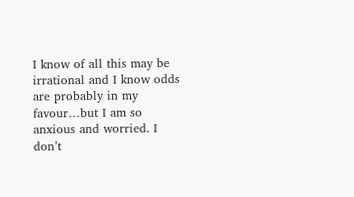I know of all this may be irrational and I know odds are probably in my favour…but I am so anxious and worried. I don’t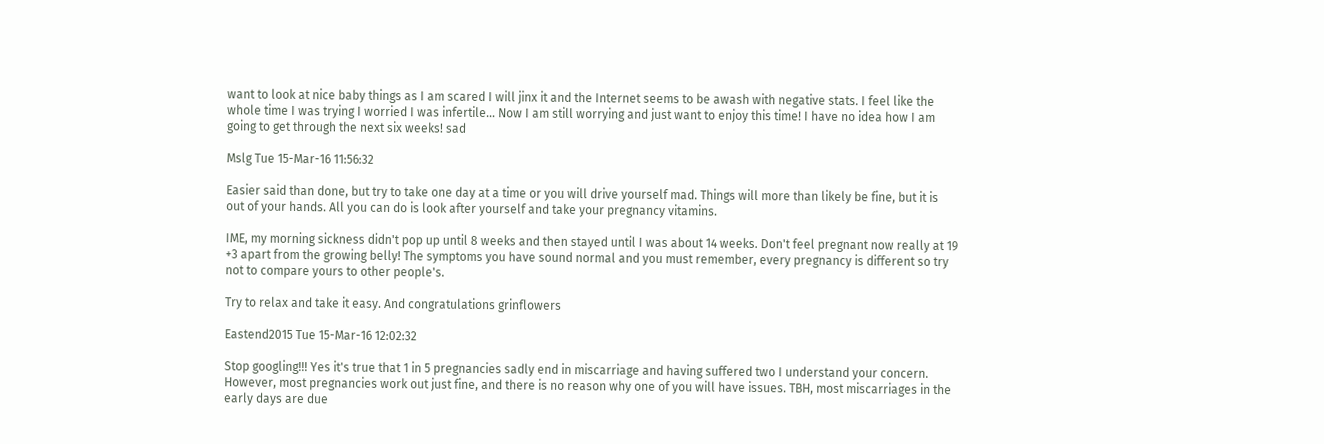want to look at nice baby things as I am scared I will jinx it and the Internet seems to be awash with negative stats. I feel like the whole time I was trying I worried I was infertile… Now I am still worrying and just want to enjoy this time! I have no idea how I am going to get through the next six weeks! sad

Mslg Tue 15-Mar-16 11:56:32

Easier said than done, but try to take one day at a time or you will drive yourself mad. Things will more than likely be fine, but it is out of your hands. All you can do is look after yourself and take your pregnancy vitamins.

IME, my morning sickness didn't pop up until 8 weeks and then stayed until I was about 14 weeks. Don't feel pregnant now really at 19 +3 apart from the growing belly! The symptoms you have sound normal and you must remember, every pregnancy is different so try not to compare yours to other people's.

Try to relax and take it easy. And congratulations grinflowers

Eastend2015 Tue 15-Mar-16 12:02:32

Stop googling!!! Yes it's true that 1 in 5 pregnancies sadly end in miscarriage and having suffered two I understand your concern. However, most pregnancies work out just fine, and there is no reason why one of you will have issues. TBH, most miscarriages in the early days are due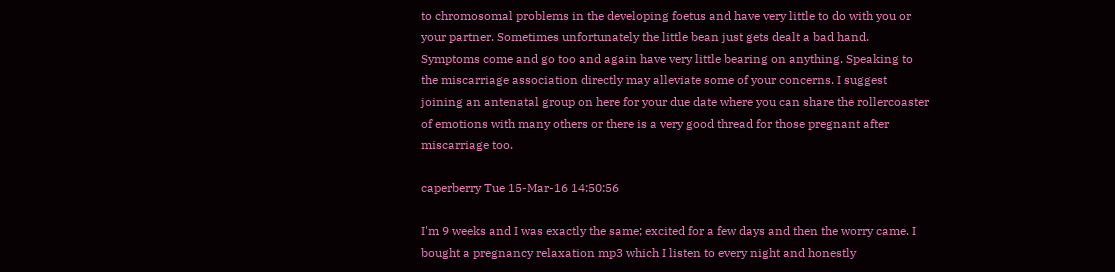to chromosomal problems in the developing foetus and have very little to do with you or your partner. Sometimes unfortunately the little bean just gets dealt a bad hand. Symptoms come and go too and again have very little bearing on anything. Speaking to the miscarriage association directly may alleviate some of your concerns. I suggest joining an antenatal group on here for your due date where you can share the rollercoaster of emotions with many others or there is a very good thread for those pregnant after miscarriage too.

caperberry Tue 15-Mar-16 14:50:56

I'm 9 weeks and I was exactly the same; excited for a few days and then the worry came. I bought a pregnancy relaxation mp3 which I listen to every night and honestly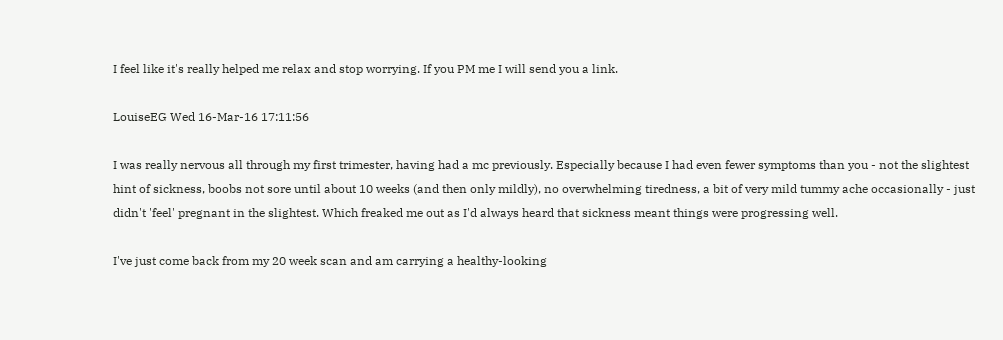I feel like it's really helped me relax and stop worrying. If you PM me I will send you a link.

LouiseEG Wed 16-Mar-16 17:11:56

I was really nervous all through my first trimester, having had a mc previously. Especially because I had even fewer symptoms than you - not the slightest hint of sickness, boobs not sore until about 10 weeks (and then only mildly), no overwhelming tiredness, a bit of very mild tummy ache occasionally - just didn't 'feel' pregnant in the slightest. Which freaked me out as I'd always heard that sickness meant things were progressing well.

I've just come back from my 20 week scan and am carrying a healthy-looking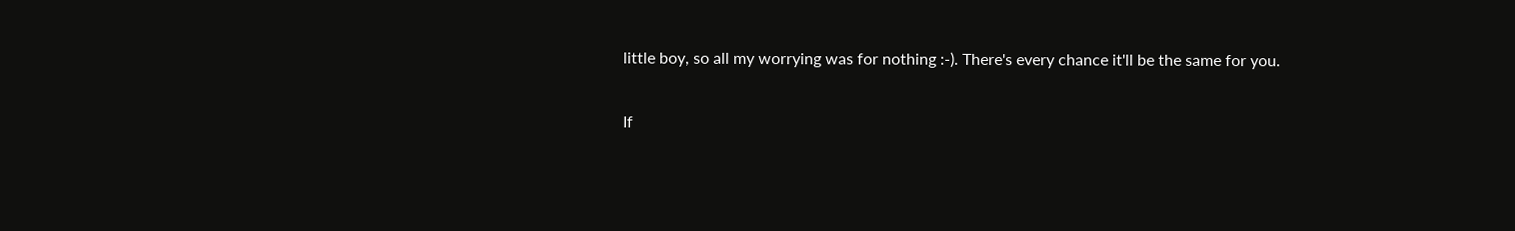little boy, so all my worrying was for nothing :-). There's every chance it'll be the same for you.

If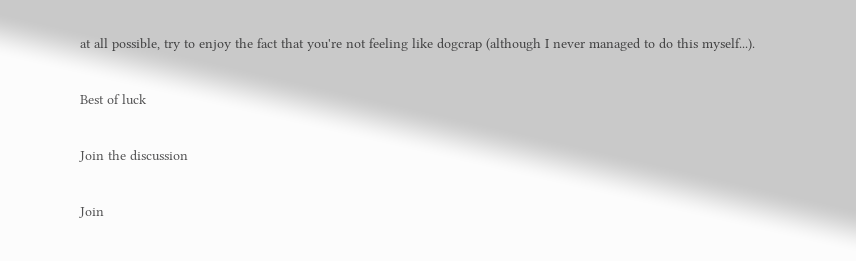at all possible, try to enjoy the fact that you're not feeling like dogcrap (although I never managed to do this myself...).

Best of luck

Join the discussion

Join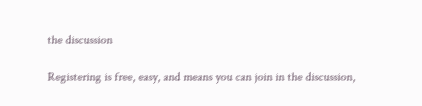the discussion

Registering is free, easy, and means you can join in the discussion,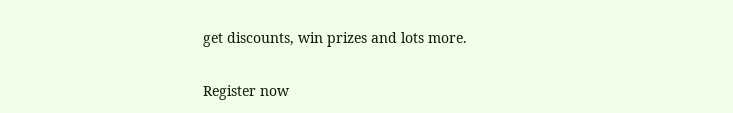get discounts, win prizes and lots more.

Register now